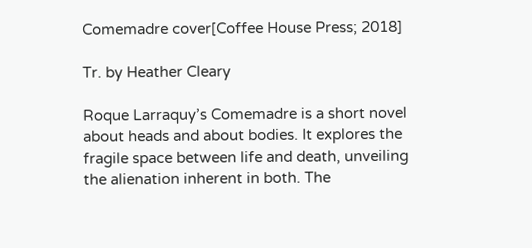Comemadre cover[Coffee House Press; 2018]

Tr. by Heather Cleary

Roque Larraquy’s Comemadre is a short novel about heads and about bodies. It explores the fragile space between life and death, unveiling the alienation inherent in both. The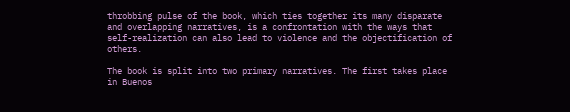throbbing pulse of the book, which ties together its many disparate and overlapping narratives, is a confrontation with the ways that self-realization can also lead to violence and the objectification of others.

The book is split into two primary narratives. The first takes place in Buenos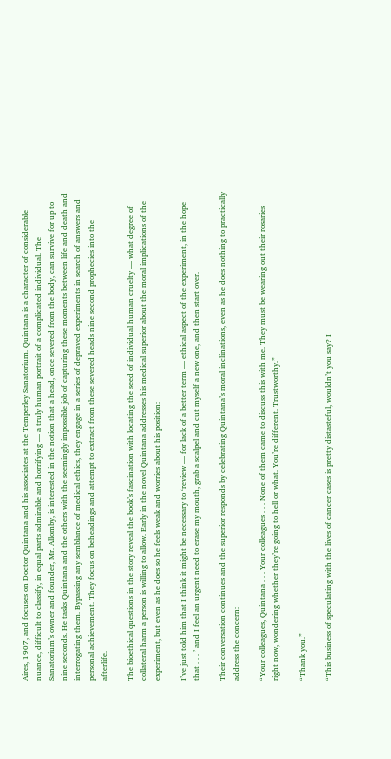Aires, 1907, and focuses on Doctor Quintana and his associates at the Temperley Sanatorium. Quintana is a character of considerable nuance, difficult to classify, in equal parts admirable and horrifying — a truly human portrait of a complicated individual. The Sanatorium’s owner and founder, Mr. Allomby, is interested in the notion that a head, once severed from the body, can survive for up to nine seconds. He tasks Quintana and the others with the seemingly impossible job of capturing these moments between life and death and interrogating them. Bypassing any semblance of medical ethics, they engage in a series of depraved experiments in search of answers and personal achievement. They focus on beheadings and attempt to extract from these severed heads nine second prophecies into the afterlife.

The bioethical questions in the story reveal the book’s fascination with locating the seed of individual human cruelty — what degree of collateral harm a person is willing to allow. Early in the novel Quintana addresses his medical superior about the moral implications of the experiment, but even as he does so he feels weak and worries about his position:

I’ve just told him that I think it might be necessary to ‘review — for lack of a better term — ethical aspect of the experiment, in the hope that . . . ’ and I feel an urgent need to erase my mouth, grab a scalpel and cut myself a new one, and then start over.

Their conversation continues and the superior responds by celebrating Quintana’s moral inclinations, even as he does nothing to practically address the concern:

“Your colleagues, Quintana . . . Your colleagues . . . None of them came to discuss this with me. They must be wearing out their rosaries right now, wondering whether they’re going to hell or what. You’re different. Trustworthy.”

“Thank you.”

“This business of speculating with the lives of cancer cases is pretty distasteful, wouldn’t you say? I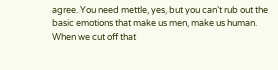agree. You need mettle, yes, but you can’t rub out the basic emotions that make us men, make us human. When we cut off that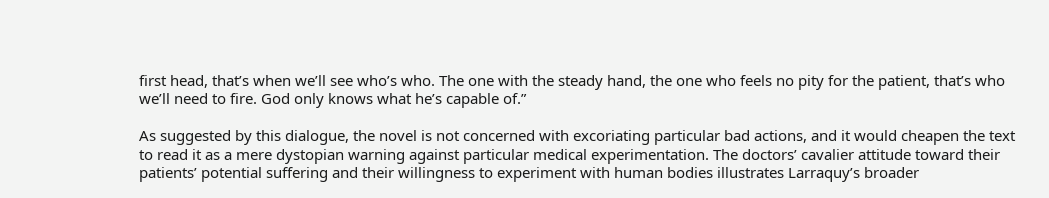first head, that’s when we’ll see who’s who. The one with the steady hand, the one who feels no pity for the patient, that’s who we’ll need to fire. God only knows what he’s capable of.”

As suggested by this dialogue, the novel is not concerned with excoriating particular bad actions, and it would cheapen the text to read it as a mere dystopian warning against particular medical experimentation. The doctors’ cavalier attitude toward their patients’ potential suffering and their willingness to experiment with human bodies illustrates Larraquy’s broader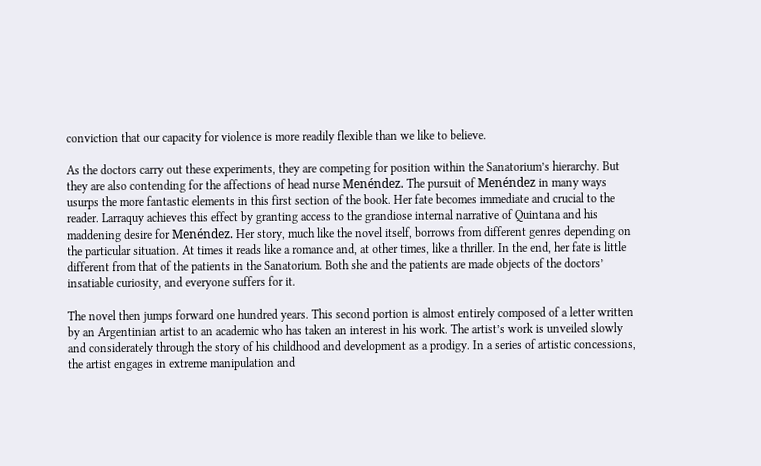conviction that our capacity for violence is more readily flexible than we like to believe.

As the doctors carry out these experiments, they are competing for position within the Sanatorium’s hierarchy. But they are also contending for the affections of head nurse Menéndez. The pursuit of Menéndez in many ways usurps the more fantastic elements in this first section of the book. Her fate becomes immediate and crucial to the reader. Larraquy achieves this effect by granting access to the grandiose internal narrative of Quintana and his maddening desire for Menéndez. Her story, much like the novel itself, borrows from different genres depending on the particular situation. At times it reads like a romance and, at other times, like a thriller. In the end, her fate is little different from that of the patients in the Sanatorium. Both she and the patients are made objects of the doctors’ insatiable curiosity, and everyone suffers for it.

The novel then jumps forward one hundred years. This second portion is almost entirely composed of a letter written by an Argentinian artist to an academic who has taken an interest in his work. The artist’s work is unveiled slowly and considerately through the story of his childhood and development as a prodigy. In a series of artistic concessions, the artist engages in extreme manipulation and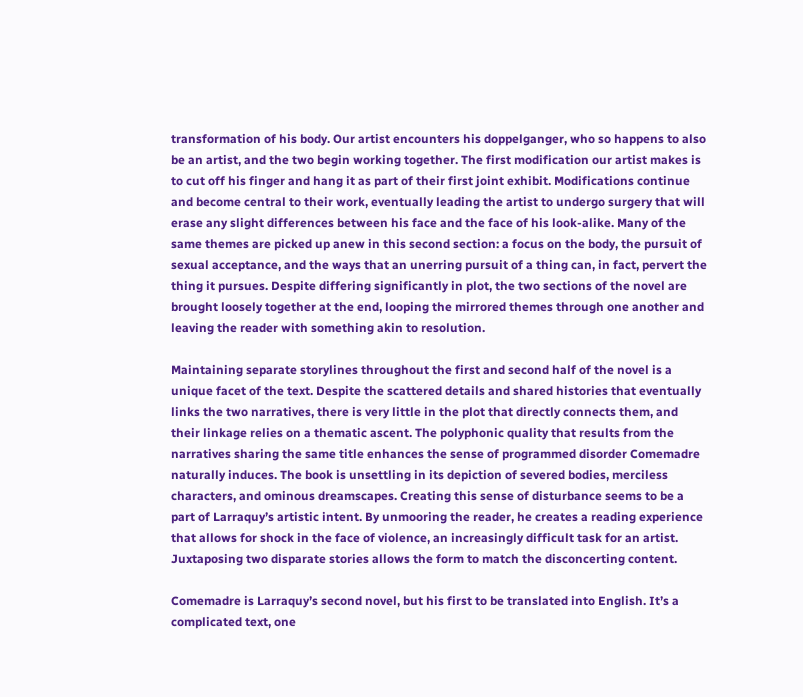transformation of his body. Our artist encounters his doppelganger, who so happens to also be an artist, and the two begin working together. The first modification our artist makes is to cut off his finger and hang it as part of their first joint exhibit. Modifications continue and become central to their work, eventually leading the artist to undergo surgery that will erase any slight differences between his face and the face of his look-alike. Many of the same themes are picked up anew in this second section: a focus on the body, the pursuit of sexual acceptance, and the ways that an unerring pursuit of a thing can, in fact, pervert the thing it pursues. Despite differing significantly in plot, the two sections of the novel are brought loosely together at the end, looping the mirrored themes through one another and leaving the reader with something akin to resolution.

Maintaining separate storylines throughout the first and second half of the novel is a unique facet of the text. Despite the scattered details and shared histories that eventually links the two narratives, there is very little in the plot that directly connects them, and their linkage relies on a thematic ascent. The polyphonic quality that results from the narratives sharing the same title enhances the sense of programmed disorder Comemadre naturally induces. The book is unsettling in its depiction of severed bodies, merciless characters, and ominous dreamscapes. Creating this sense of disturbance seems to be a part of Larraquy’s artistic intent. By unmooring the reader, he creates a reading experience that allows for shock in the face of violence, an increasingly difficult task for an artist. Juxtaposing two disparate stories allows the form to match the disconcerting content.

Comemadre is Larraquy’s second novel, but his first to be translated into English. It’s a complicated text, one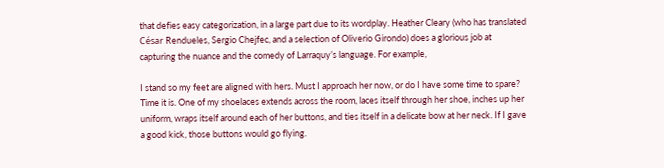that defies easy categorization, in a large part due to its wordplay. Heather Cleary (who has translated César Rendueles, Sergio Chejfec, and a selection of Oliverio Girondo) does a glorious job at capturing the nuance and the comedy of Larraquy’s language. For example,

I stand so my feet are aligned with hers. Must I approach her now, or do I have some time to spare? Time it is. One of my shoelaces extends across the room, laces itself through her shoe, inches up her uniform, wraps itself around each of her buttons, and ties itself in a delicate bow at her neck. If I gave a good kick, those buttons would go flying.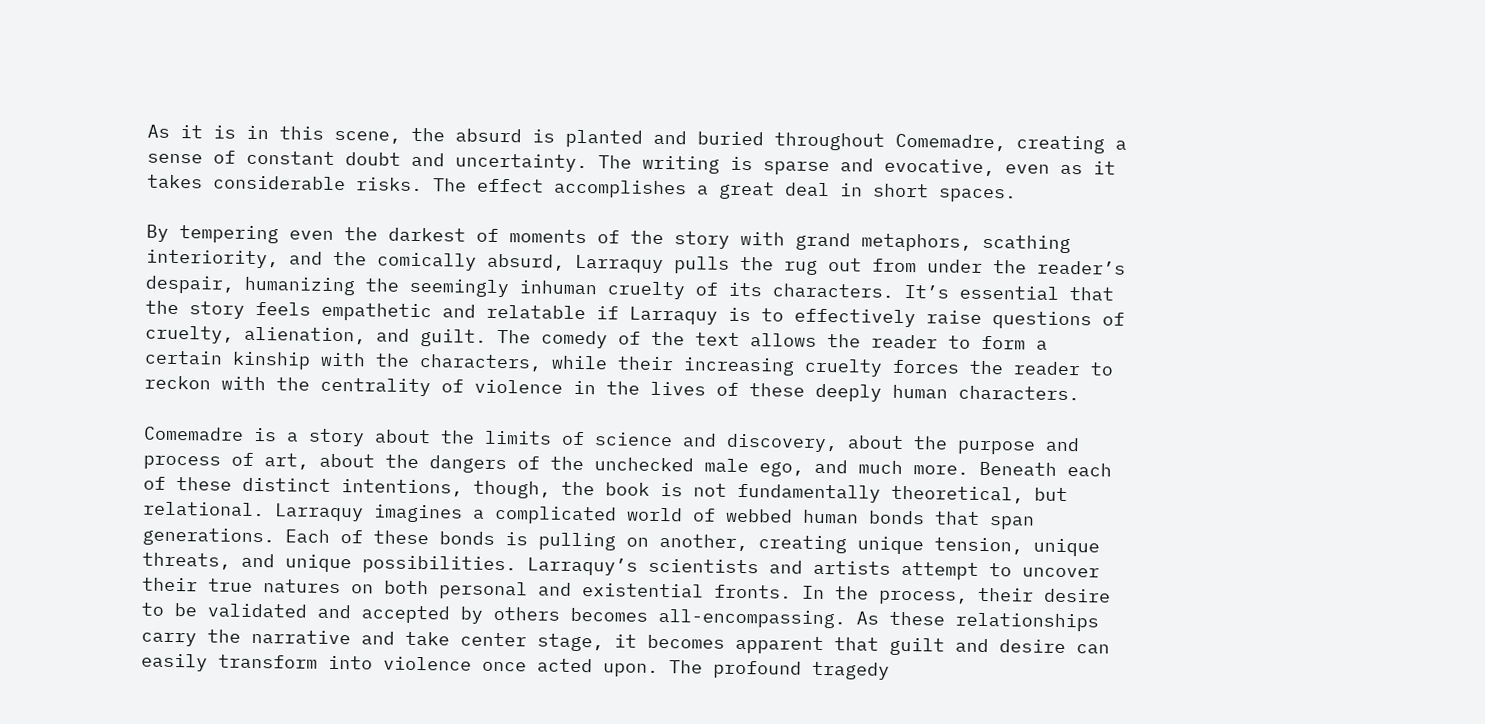As it is in this scene, the absurd is planted and buried throughout Comemadre, creating a sense of constant doubt and uncertainty. The writing is sparse and evocative, even as it takes considerable risks. The effect accomplishes a great deal in short spaces.

By tempering even the darkest of moments of the story with grand metaphors, scathing interiority, and the comically absurd, Larraquy pulls the rug out from under the reader’s despair, humanizing the seemingly inhuman cruelty of its characters. It’s essential that the story feels empathetic and relatable if Larraquy is to effectively raise questions of cruelty, alienation, and guilt. The comedy of the text allows the reader to form a certain kinship with the characters, while their increasing cruelty forces the reader to reckon with the centrality of violence in the lives of these deeply human characters.

Comemadre is a story about the limits of science and discovery, about the purpose and process of art, about the dangers of the unchecked male ego, and much more. Beneath each of these distinct intentions, though, the book is not fundamentally theoretical, but relational. Larraquy imagines a complicated world of webbed human bonds that span generations. Each of these bonds is pulling on another, creating unique tension, unique threats, and unique possibilities. Larraquy’s scientists and artists attempt to uncover their true natures on both personal and existential fronts. In the process, their desire to be validated and accepted by others becomes all-encompassing. As these relationships carry the narrative and take center stage, it becomes apparent that guilt and desire can easily transform into violence once acted upon. The profound tragedy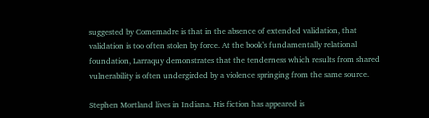suggested by Comemadre is that in the absence of extended validation, that validation is too often stolen by force. At the book’s fundamentally relational foundation, Larraquy demonstrates that the tenderness which results from shared vulnerability is often undergirded by a violence springing from the same source.

Stephen Mortland lives in Indiana. His fiction has appeared is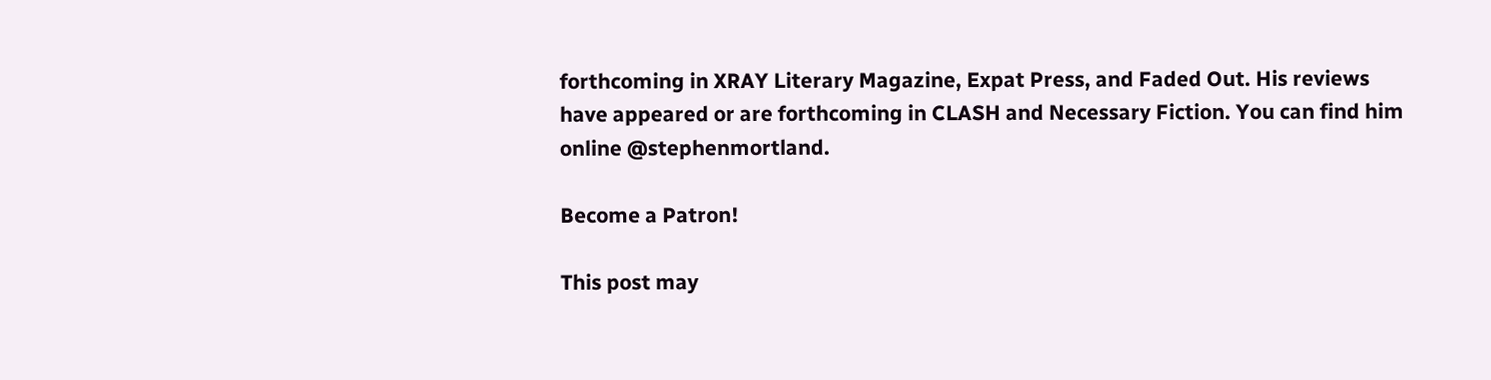forthcoming in XRAY Literary Magazine, Expat Press, and Faded Out. His reviews have appeared or are forthcoming in CLASH and Necessary Fiction. You can find him online @stephenmortland.

Become a Patron!

This post may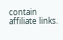contain affiliate links.